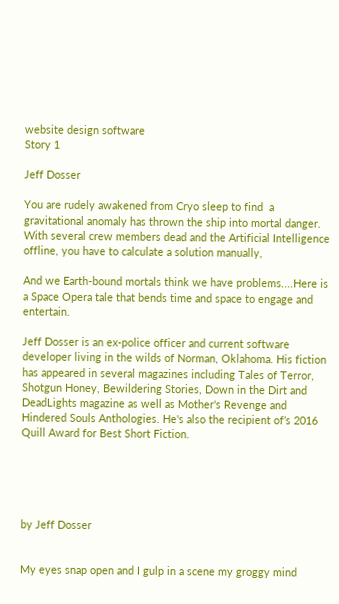website design software
Story 1

Jeff Dosser

You are rudely awakened from Cryo sleep to find  a gravitational anomaly has thrown the ship into mortal danger. With several crew members dead and the Artificial Intelligence offline, you have to calculate a solution manually,

And we Earth-bound mortals think we have problems....Here is a Space Opera tale that bends time and space to engage and entertain.

Jeff Dosser is an ex-police officer and current software developer living in the wilds of Norman, Oklahoma. His fiction has appeared in several magazines including Tales of Terror, Shotgun Honey, Bewildering Stories, Down in the Dirt and DeadLights magazine as well as Mother's Revenge and Hindered Souls Anthologies. He's also the recipient of’s 2016 Quill Award for Best Short Fiction.





by Jeff Dosser


My eyes snap open and I gulp in a scene my groggy mind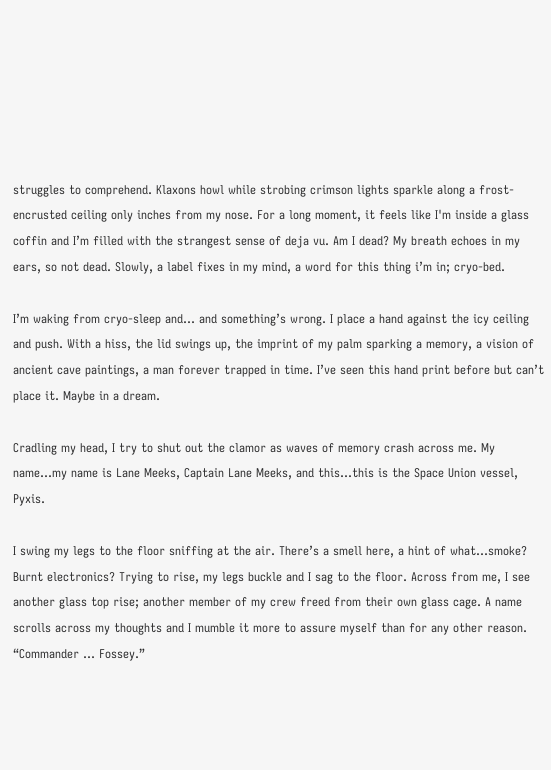struggles to comprehend. Klaxons howl while strobing crimson lights sparkle along a frost-encrusted ceiling only inches from my nose. For a long moment, it feels like I'm inside a glass coffin and I’m filled with the strangest sense of deja vu. Am I dead? My breath echoes in my ears, so not dead. Slowly, a label fixes in my mind, a word for this thing i’m in; cryo-bed.

I’m waking from cryo-sleep and… and something’s wrong. I place a hand against the icy ceiling and push. With a hiss, the lid swings up, the imprint of my palm sparking a memory, a vision of ancient cave paintings, a man forever trapped in time. I’ve seen this hand print before but can’t place it. Maybe in a dream.

Cradling my head, I try to shut out the clamor as waves of memory crash across me. My name…my name is Lane Meeks, Captain Lane Meeks, and this...this is the Space Union vessel, Pyxis.

I swing my legs to the floor sniffing at the air. There’s a smell here, a hint of what…smoke? Burnt electronics? Trying to rise, my legs buckle and I sag to the floor. Across from me, I see another glass top rise; another member of my crew freed from their own glass cage. A name scrolls across my thoughts and I mumble it more to assure myself than for any other reason. “Commander … Fossey.”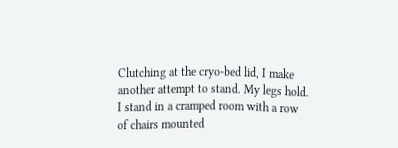Clutching at the cryo-bed lid, I make another attempt to stand. My legs hold. I stand in a cramped room with a row of chairs mounted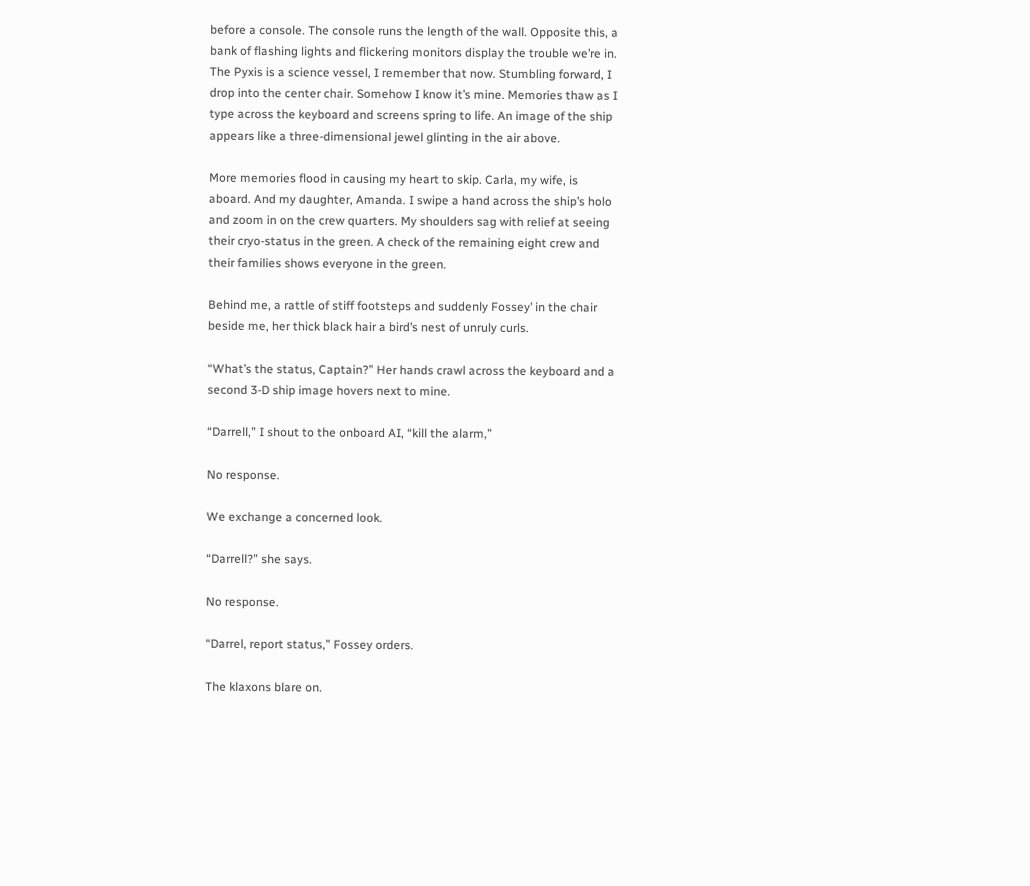before a console. The console runs the length of the wall. Opposite this, a bank of flashing lights and flickering monitors display the trouble we’re in. The Pyxis is a science vessel, I remember that now. Stumbling forward, I drop into the center chair. Somehow I know it’s mine. Memories thaw as I type across the keyboard and screens spring to life. An image of the ship appears like a three-dimensional jewel glinting in the air above.

More memories flood in causing my heart to skip. Carla, my wife, is aboard. And my daughter, Amanda. I swipe a hand across the ship’s holo and zoom in on the crew quarters. My shoulders sag with relief at seeing their cryo-status in the green. A check of the remaining eight crew and their families shows everyone in the green.

Behind me, a rattle of stiff footsteps and suddenly Fossey’ in the chair beside me, her thick black hair a bird’s nest of unruly curls.

“What’s the status, Captain?” Her hands crawl across the keyboard and a second 3-D ship image hovers next to mine.

“Darrell,” I shout to the onboard AI, “kill the alarm,”

No response.

We exchange a concerned look.

“Darrell?” she says.

No response.

“Darrel, report status,” Fossey orders.

The klaxons blare on.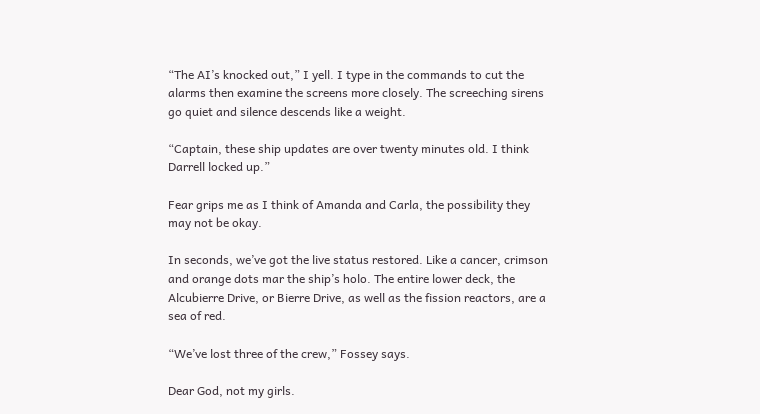“The AI’s knocked out,” I yell. I type in the commands to cut the alarms then examine the screens more closely. The screeching sirens go quiet and silence descends like a weight.

“Captain, these ship updates are over twenty minutes old. I think Darrell locked up.”

Fear grips me as I think of Amanda and Carla, the possibility they may not be okay.

In seconds, we’ve got the live status restored. Like a cancer, crimson and orange dots mar the ship’s holo. The entire lower deck, the Alcubierre Drive, or Bierre Drive, as well as the fission reactors, are a sea of red.

“We’ve lost three of the crew,” Fossey says.

Dear God, not my girls.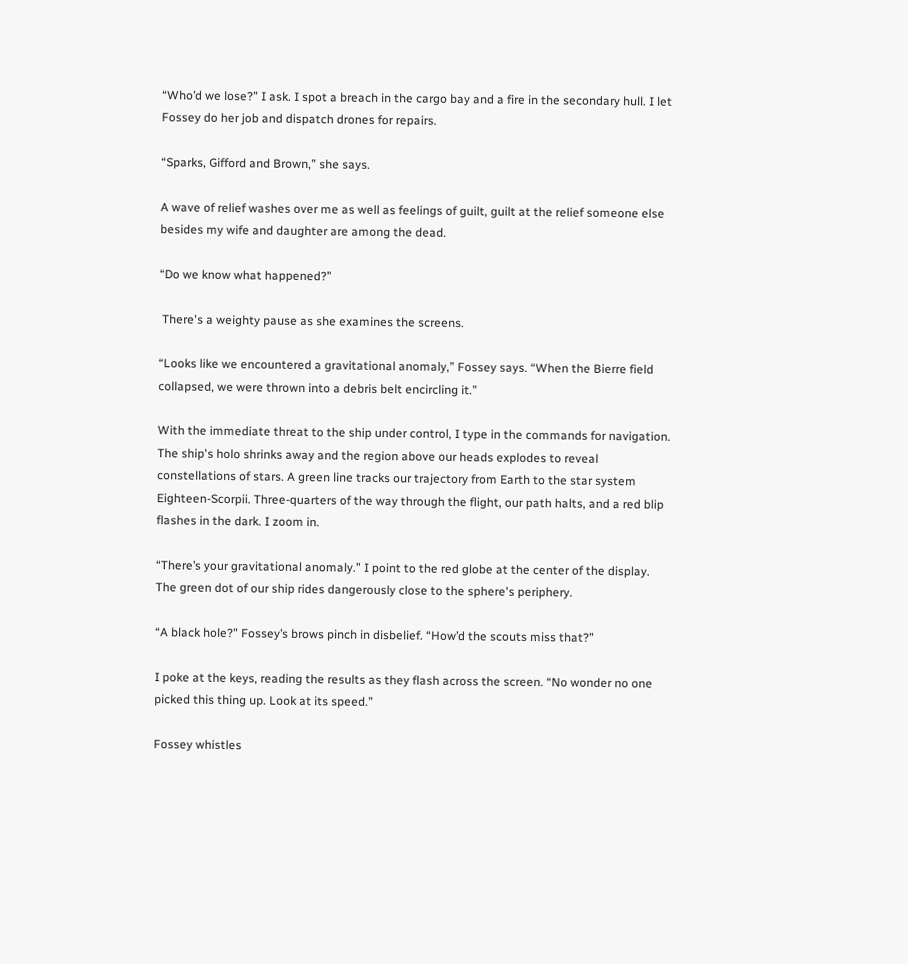“Who’d we lose?” I ask. I spot a breach in the cargo bay and a fire in the secondary hull. I let Fossey do her job and dispatch drones for repairs.

“Sparks, Gifford and Brown,” she says.

A wave of relief washes over me as well as feelings of guilt, guilt at the relief someone else besides my wife and daughter are among the dead.

“Do we know what happened?”

 There's a weighty pause as she examines the screens.

“Looks like we encountered a gravitational anomaly,” Fossey says. “When the Bierre field collapsed, we were thrown into a debris belt encircling it.”

With the immediate threat to the ship under control, I type in the commands for navigation. The ship's holo shrinks away and the region above our heads explodes to reveal constellations of stars. A green line tracks our trajectory from Earth to the star system Eighteen-Scorpii. Three-quarters of the way through the flight, our path halts, and a red blip flashes in the dark. I zoom in.

“There’s your gravitational anomaly.” I point to the red globe at the center of the display. The green dot of our ship rides dangerously close to the sphere's periphery.

“A black hole?” Fossey’s brows pinch in disbelief. “How’d the scouts miss that?”

I poke at the keys, reading the results as they flash across the screen. “No wonder no one picked this thing up. Look at its speed.”

Fossey whistles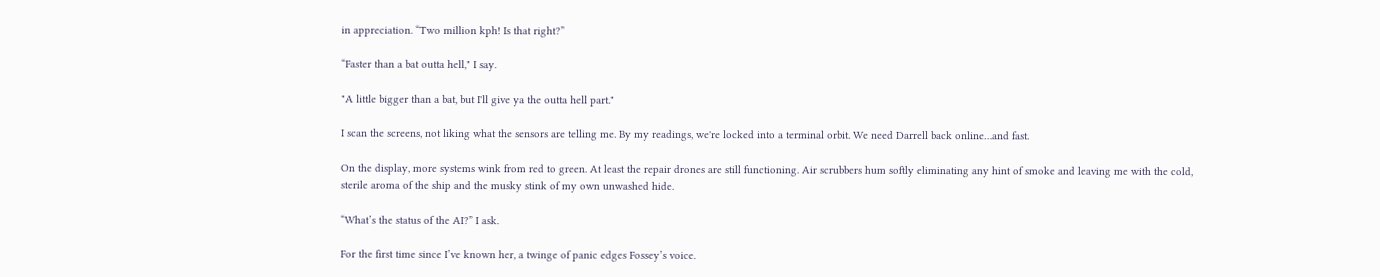in appreciation. “Two million kph! Is that right?”

“Faster than a bat outta hell," I say.

"A little bigger than a bat, but I'll give ya the outta hell part."

I scan the screens, not liking what the sensors are telling me. By my readings, we're locked into a terminal orbit. We need Darrell back online…and fast.

On the display, more systems wink from red to green. At least the repair drones are still functioning. Air scrubbers hum softly eliminating any hint of smoke and leaving me with the cold, sterile aroma of the ship and the musky stink of my own unwashed hide.

“What’s the status of the AI?” I ask.

For the first time since I’ve known her, a twinge of panic edges Fossey’s voice.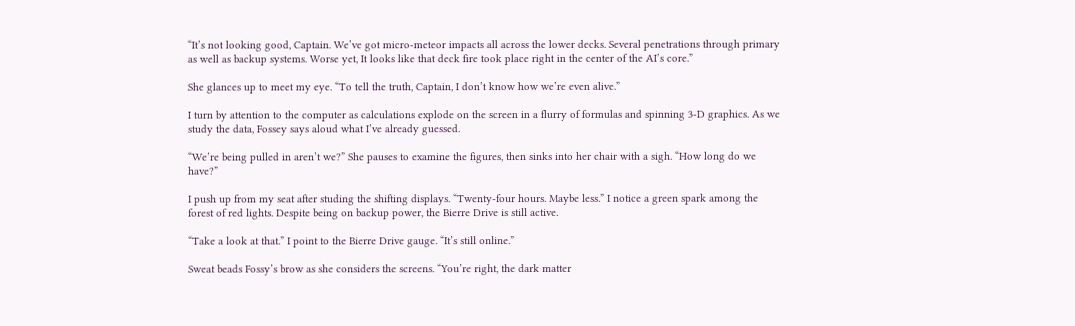“It’s not looking good, Captain. We’ve got micro-meteor impacts all across the lower decks. Several penetrations through primary as well as backup systems. Worse yet, It looks like that deck fire took place right in the center of the AI’s core.”

She glances up to meet my eye. “To tell the truth, Captain, I don’t know how we’re even alive.”

I turn by attention to the computer as calculations explode on the screen in a flurry of formulas and spinning 3-D graphics. As we study the data, Fossey says aloud what I’ve already guessed.

“We’re being pulled in aren’t we?” She pauses to examine the figures, then sinks into her chair with a sigh. “How long do we have?”

I push up from my seat after studing the shifting displays. “Twenty-four hours. Maybe less.” I notice a green spark among the forest of red lights. Despite being on backup power, the Bierre Drive is still active.

“Take a look at that.” I point to the Bierre Drive gauge. “It’s still online.”

Sweat beads Fossy’s brow as she considers the screens. “You’re right, the dark matter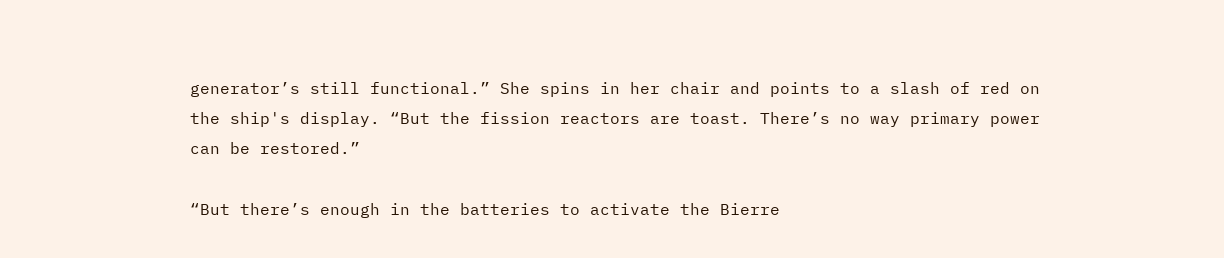generator’s still functional.” She spins in her chair and points to a slash of red on the ship's display. “But the fission reactors are toast. There’s no way primary power can be restored.”

“But there’s enough in the batteries to activate the Bierre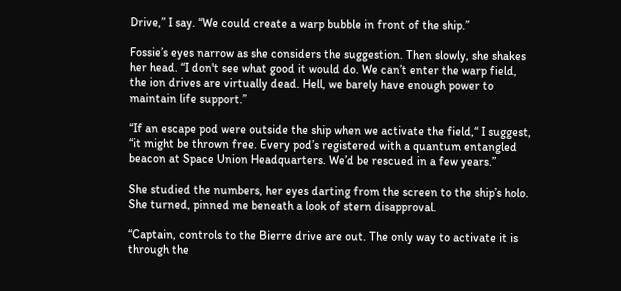Drive,” I say. “We could create a warp bubble in front of the ship.”

Fossie’s eyes narrow as she considers the suggestion. Then slowly, she shakes her head. “I don't see what good it would do. We can’t enter the warp field, the ion drives are virtually dead. Hell, we barely have enough power to maintain life support.”

“If an escape pod were outside the ship when we activate the field,“ I suggest, “it might be thrown free. Every pod’s registered with a quantum entangled beacon at Space Union Headquarters. We’d be rescued in a few years.”

She studied the numbers, her eyes darting from the screen to the ship’s holo. She turned, pinned me beneath a look of stern disapproval.

“Captain, controls to the Bierre drive are out. The only way to activate it is through the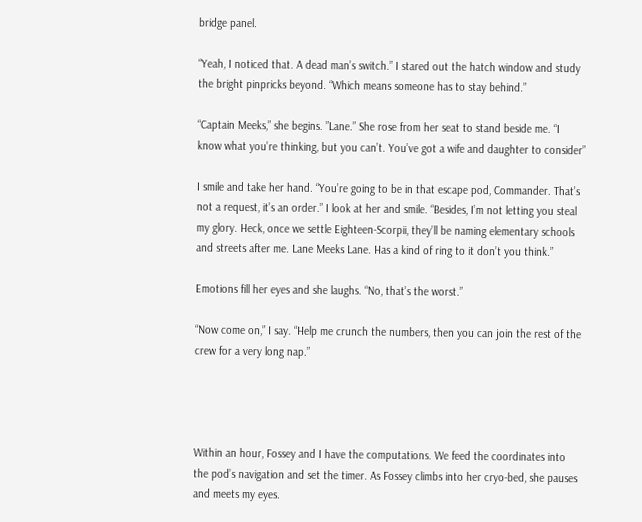bridge panel.

“Yeah, I noticed that. A dead man’s switch.” I stared out the hatch window and study the bright pinpricks beyond. “Which means someone has to stay behind.”

“Captain Meeks,” she begins. ”Lane.” She rose from her seat to stand beside me. “I know what you’re thinking, but you can’t. You’ve got a wife and daughter to consider”

I smile and take her hand. “You’re going to be in that escape pod, Commander. That’s not a request, it’s an order.” I look at her and smile. “Besides, I’m not letting you steal my glory. Heck, once we settle Eighteen-Scorpii, they’ll be naming elementary schools and streets after me. Lane Meeks Lane. Has a kind of ring to it don’t you think.”

Emotions fill her eyes and she laughs. “No, that’s the worst.”

“Now come on,” I say. “Help me crunch the numbers, then you can join the rest of the crew for a very long nap.”




Within an hour, Fossey and I have the computations. We feed the coordinates into the pod’s navigation and set the timer. As Fossey climbs into her cryo-bed, she pauses and meets my eyes.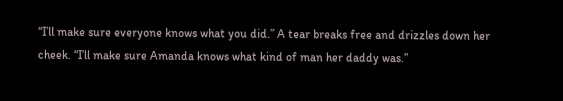“I’ll make sure everyone knows what you did.” A tear breaks free and drizzles down her cheek. “I’ll make sure Amanda knows what kind of man her daddy was.”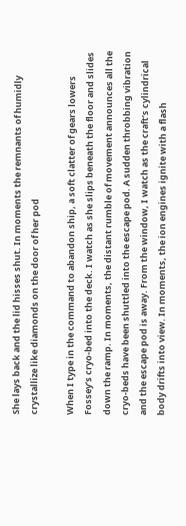She lays back and the lid hisses shut. In moments the remnants of humidly crystallize like diamonds on the door of her pod

When I type in the command to abandon ship, a soft clatter of gears lowers Fossey’s cryo-bed into the deck. I watch as she slips beneath the floor and slides down the ramp. In moments, the distant rumble of movement announces all the cryo-beds have been shuttled into the escape pod. A sudden throbbing vibration and the escape pod is away. From the window, I watch as the craft’s cylindrical body drifts into view. In moments, the ion engines ignite with a flash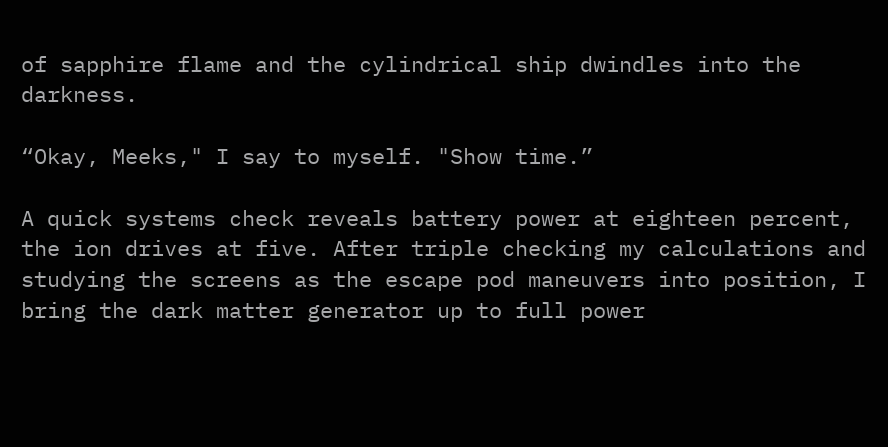of sapphire flame and the cylindrical ship dwindles into the darkness.

“Okay, Meeks," I say to myself. "Show time.”

A quick systems check reveals battery power at eighteen percent, the ion drives at five. After triple checking my calculations and studying the screens as the escape pod maneuvers into position, I bring the dark matter generator up to full power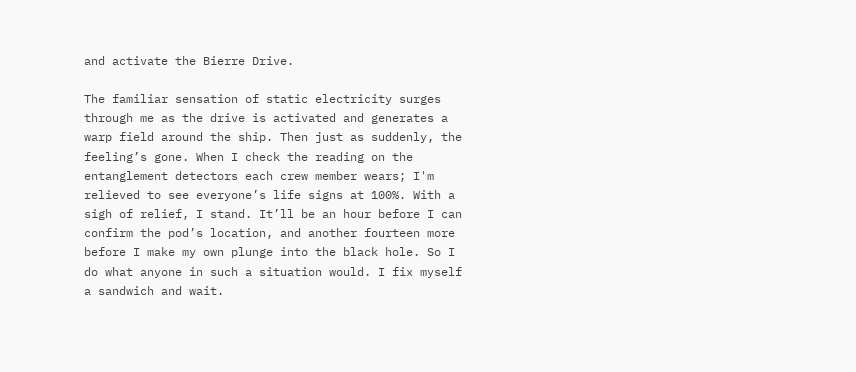and activate the Bierre Drive.

The familiar sensation of static electricity surges through me as the drive is activated and generates a warp field around the ship. Then just as suddenly, the feeling’s gone. When I check the reading on the entanglement detectors each crew member wears; I'm relieved to see everyone’s life signs at 100%. With a sigh of relief, I stand. It’ll be an hour before I can confirm the pod’s location, and another fourteen more before I make my own plunge into the black hole. So I do what anyone in such a situation would. I fix myself a sandwich and wait.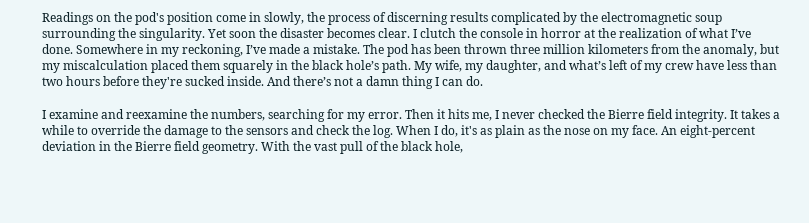Readings on the pod's position come in slowly, the process of discerning results complicated by the electromagnetic soup surrounding the singularity. Yet soon the disaster becomes clear. I clutch the console in horror at the realization of what I’ve done. Somewhere in my reckoning, I’ve made a mistake. The pod has been thrown three million kilometers from the anomaly, but my miscalculation placed them squarely in the black hole’s path. My wife, my daughter, and what’s left of my crew have less than two hours before they're sucked inside. And there’s not a damn thing I can do.

I examine and reexamine the numbers, searching for my error. Then it hits me, I never checked the Bierre field integrity. It takes a while to override the damage to the sensors and check the log. When I do, it's as plain as the nose on my face. An eight-percent deviation in the Bierre field geometry. With the vast pull of the black hole,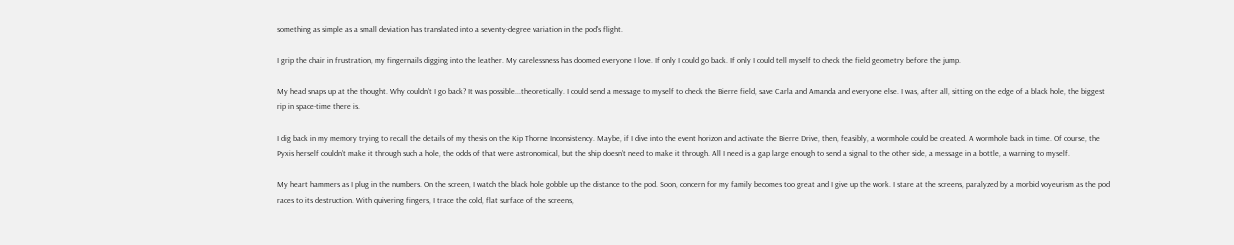something as simple as a small deviation has translated into a seventy-degree variation in the pod's flight.

I grip the chair in frustration, my fingernails digging into the leather. My carelessness has doomed everyone I love. If only I could go back. If only I could tell myself to check the field geometry before the jump.

My head snaps up at the thought. Why couldn’t I go back? It was possible...theoretically. I could send a message to myself to check the Bierre field, save Carla and Amanda and everyone else. I was, after all, sitting on the edge of a black hole, the biggest rip in space-time there is.

I dig back in my memory trying to recall the details of my thesis on the Kip Thorne Inconsistency. Maybe, if I dive into the event horizon and activate the Bierre Drive, then, feasibly, a wormhole could be created. A wormhole back in time. Of course, the Pyxis herself couldn’t make it through such a hole, the odds of that were astronomical, but the ship doesn’t need to make it through. All I need is a gap large enough to send a signal to the other side, a message in a bottle, a warning to myself.

My heart hammers as I plug in the numbers. On the screen, I watch the black hole gobble up the distance to the pod. Soon, concern for my family becomes too great and I give up the work. I stare at the screens, paralyzed by a morbid voyeurism as the pod races to its destruction. With quivering fingers, I trace the cold, flat surface of the screens,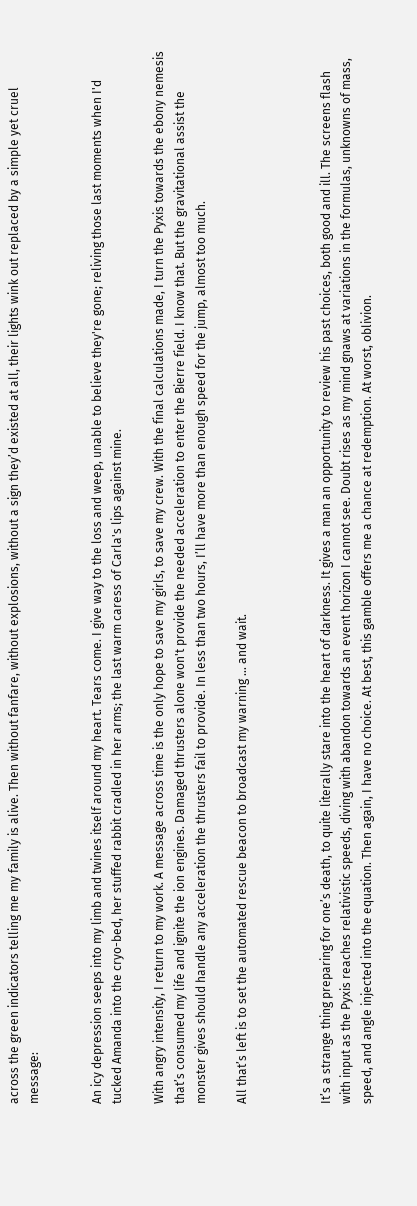across the green indicators telling me my family is alive. Then without fanfare, without explosions, without a sign they’d existed at all, their lights wink out replaced by a simple yet cruel message:


An icy depression seeps into my limb and twines itself around my heart. Tears come. I give way to the loss and weep, unable to believe they're gone; reliving those last moments when I'd tucked Amanda into the cryo-bed, her stuffed rabbit cradled in her arms; the last warm caress of Carla's lips against mine.

With angry intensity, I return to my work. A message across time is the only hope to save my girls, to save my crew. With the final calculations made, I turn the Pyxis towards the ebony nemesis that’s consumed my life and ignite the ion engines. Damaged thrusters alone won't provide the needed acceleration to enter the Bierre field. I know that. But the gravitational assist the monster gives should handle any acceleration the thrusters fail to provide. In less than two hours, I’ll have more than enough speed for the jump, almost too much.

All that’s left is to set the automated rescue beacon to broadcast my warning … and wait.



It’s a strange thing preparing for one’s death, to quite literally stare into the heart of darkness. It gives a man an opportunity to review his past choices, both good and ill. The screens flash with input as the Pyxis reaches relativistic speeds, diving with abandon towards an event horizon I cannot see. Doubt rises as my mind gnaws at variations in the formulas, unknowns of mass, speed, and angle injected into the equation. Then again, I have no choice. At best, this gamble offers me a chance at redemption. At worst, oblivion.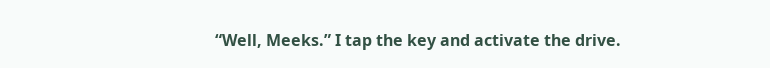“Well, Meeks.” I tap the key and activate the drive.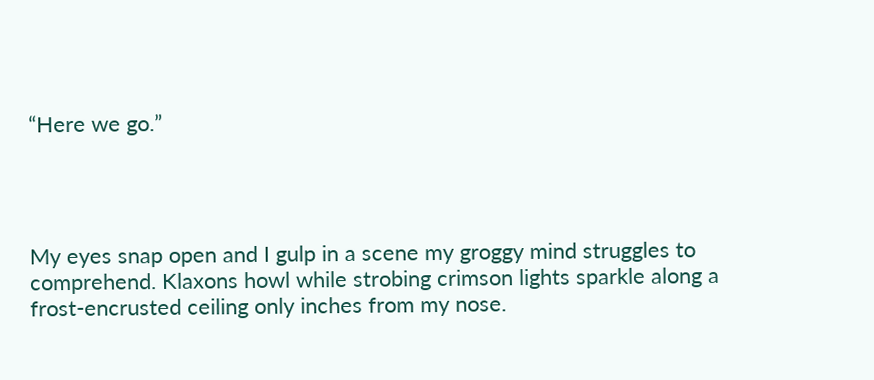“Here we go.”




My eyes snap open and I gulp in a scene my groggy mind struggles to comprehend. Klaxons howl while strobing crimson lights sparkle along a frost-encrusted ceiling only inches from my nose.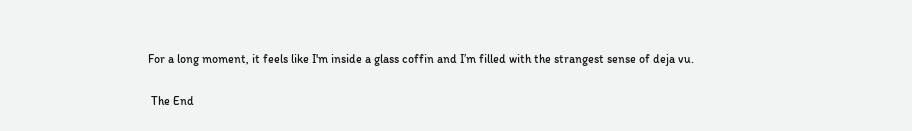For a long moment, it feels like I'm inside a glass coffin and I’m filled with the strangest sense of deja vu.

 The End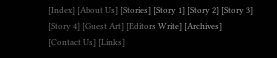[Index] [About Us] [Stories] [Story 1] [Story 2] [Story 3] [Story 4] [Guest Art] [Editors Write] [Archives] [Contact Us] [Links]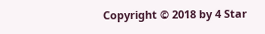Copyright © 2018 by 4 Star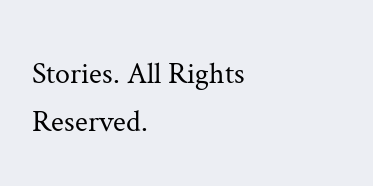Stories. All Rights Reserved.